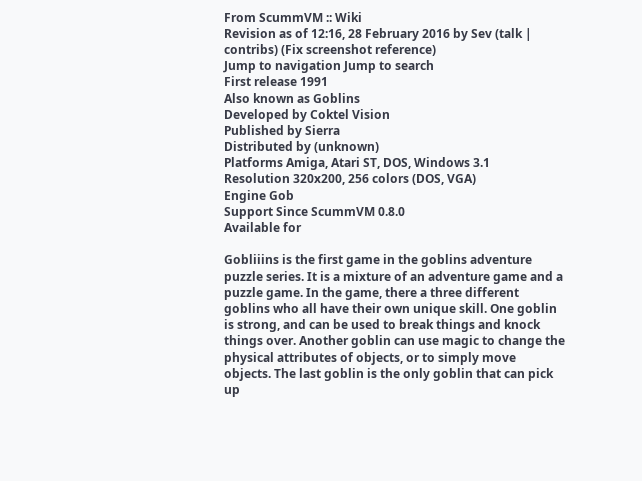From ScummVM :: Wiki
Revision as of 12:16, 28 February 2016 by Sev (talk | contribs) (Fix screenshot reference)
Jump to navigation Jump to search
First release 1991
Also known as Goblins
Developed by Coktel Vision
Published by Sierra
Distributed by (unknown)
Platforms Amiga, Atari ST, DOS, Windows 3.1
Resolution 320x200, 256 colors (DOS, VGA)
Engine Gob
Support Since ScummVM 0.8.0
Available for

Gobliiins is the first game in the goblins adventure puzzle series. It is a mixture of an adventure game and a puzzle game. In the game, there a three different goblins who all have their own unique skill. One goblin is strong, and can be used to break things and knock things over. Another goblin can use magic to change the physical attributes of objects, or to simply move objects. The last goblin is the only goblin that can pick up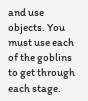and use objects. You must use each of the goblins to get through each stage.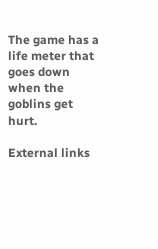The game has a life meter that goes down when the goblins get hurt.

External links